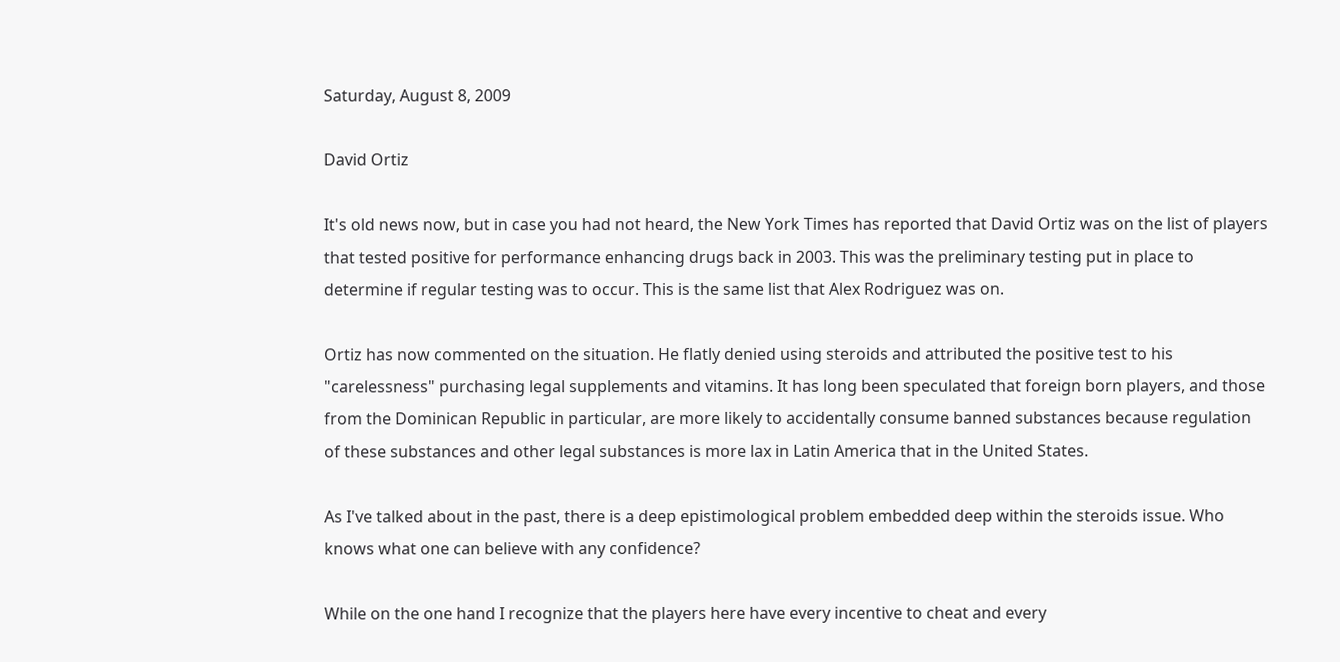Saturday, August 8, 2009

David Ortiz

It's old news now, but in case you had not heard, the New York Times has reported that David Ortiz was on the list of players that tested positive for performance enhancing drugs back in 2003. This was the preliminary testing put in place to determine if regular testing was to occur. This is the same list that Alex Rodriguez was on.

Ortiz has now commented on the situation. He flatly denied using steroids and attributed the positive test to his "carelessness" purchasing legal supplements and vitamins. It has long been speculated that foreign born players, and those from the Dominican Republic in particular, are more likely to accidentally consume banned substances because regulation of these substances and other legal substances is more lax in Latin America that in the United States.

As I've talked about in the past, there is a deep epistimological problem embedded deep within the steroids issue. Who knows what one can believe with any confidence?

While on the one hand I recognize that the players here have every incentive to cheat and every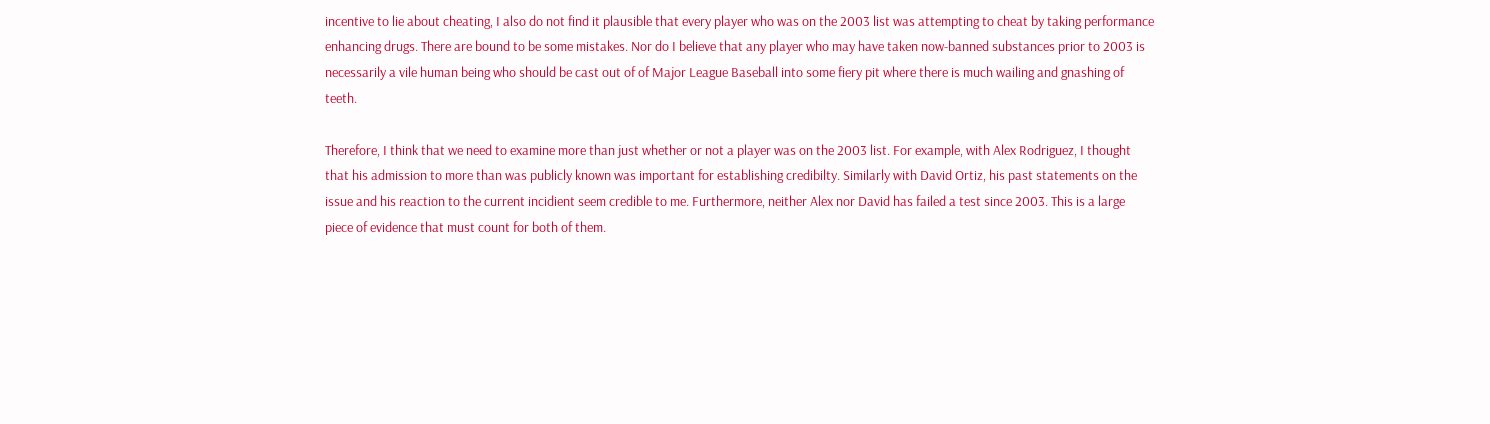incentive to lie about cheating, I also do not find it plausible that every player who was on the 2003 list was attempting to cheat by taking performance enhancing drugs. There are bound to be some mistakes. Nor do I believe that any player who may have taken now-banned substances prior to 2003 is necessarily a vile human being who should be cast out of of Major League Baseball into some fiery pit where there is much wailing and gnashing of teeth.

Therefore, I think that we need to examine more than just whether or not a player was on the 2003 list. For example, with Alex Rodriguez, I thought that his admission to more than was publicly known was important for establishing credibilty. Similarly with David Ortiz, his past statements on the issue and his reaction to the current incidient seem credible to me. Furthermore, neither Alex nor David has failed a test since 2003. This is a large piece of evidence that must count for both of them.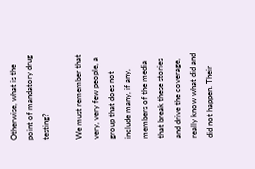Otherwise, what is the point of mandatory drug testing?

We must remember that very, very few people, a group that does not include many, if any, members of the media that break these stories and drive the coverage, really know what did and did not happen. Their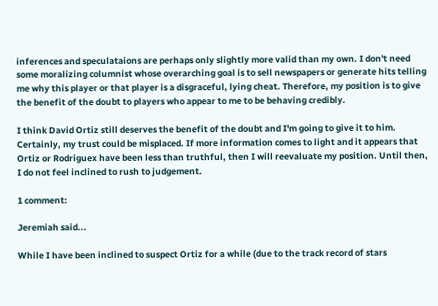inferences and speculataions are perhaps only slightly more valid than my own. I don't need some moralizing columnist whose overarching goal is to sell newspapers or generate hits telling me why this player or that player is a disgraceful, lying cheat. Therefore, my position is to give the benefit of the doubt to players who appear to me to be behaving credibly.

I think David Ortiz still deserves the benefit of the doubt and I'm going to give it to him. Certainly, my trust could be misplaced. If more information comes to light and it appears that Ortiz or Rodriguex have been less than truthful, then I will reevaluate my position. Until then, I do not feel inclined to rush to judgement.

1 comment:

Jeremiah said...

While I have been inclined to suspect Ortiz for a while (due to the track record of stars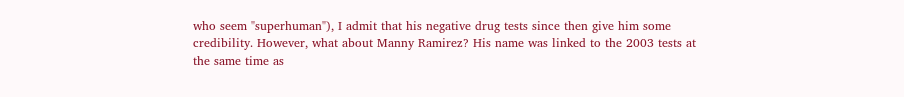who seem "superhuman"), I admit that his negative drug tests since then give him some credibility. However, what about Manny Ramirez? His name was linked to the 2003 tests at the same time as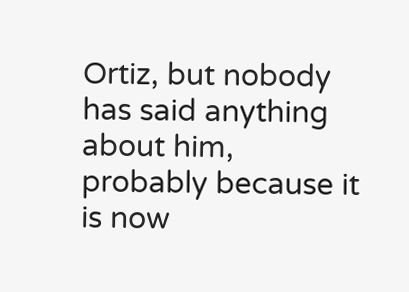Ortiz, but nobody has said anything about him, probably because it is now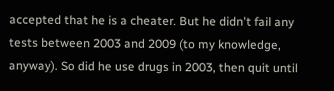accepted that he is a cheater. But he didn't fail any tests between 2003 and 2009 (to my knowledge, anyway). So did he use drugs in 2003, then quit until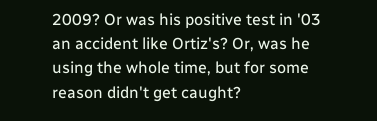2009? Or was his positive test in '03 an accident like Ortiz's? Or, was he using the whole time, but for some reason didn't get caught?